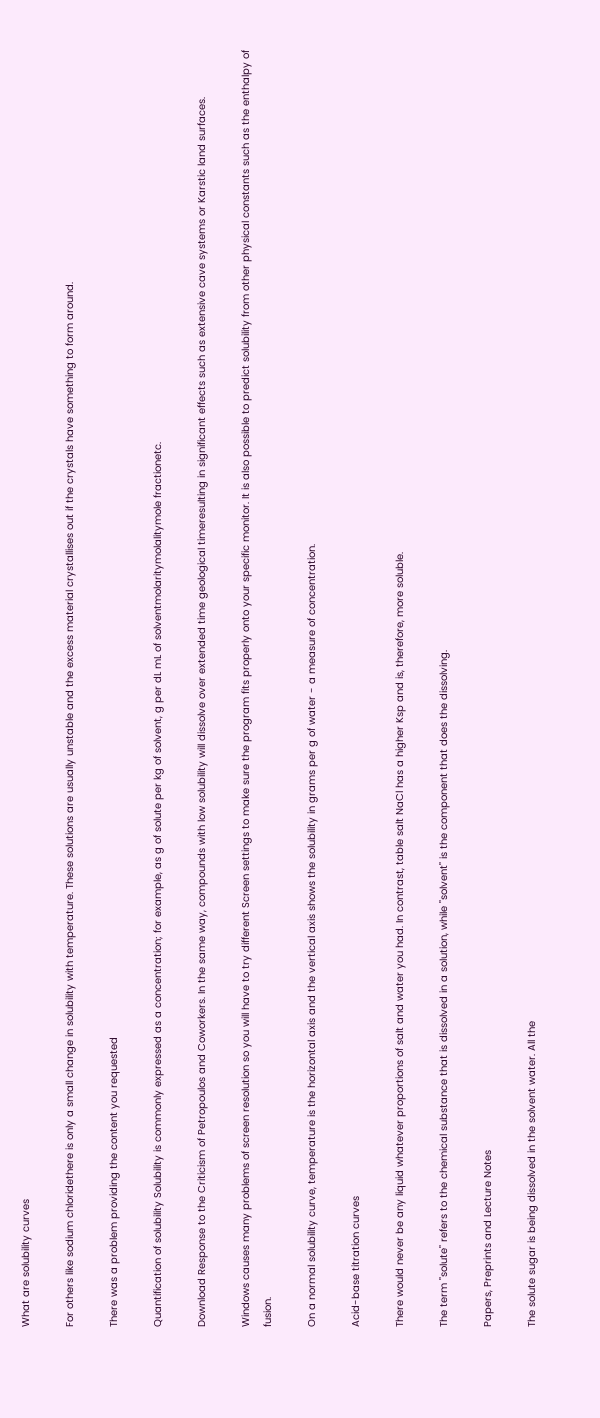What are solubility curves

For others like sodium chloridethere is only a small change in solubility with temperature. These solutions are usually unstable and the excess material crystallises out if the crystals have something to form around.

There was a problem providing the content you requested

Quantification of solubility Solubility is commonly expressed as a concentration; for example, as g of solute per kg of solvent, g per dL mL of solventmolaritymolalitymole fractionetc.

Download Response to the Criticism of Petropoulos and Coworkers. In the same way, compounds with low solubility will dissolve over extended time geological timeresulting in significant effects such as extensive cave systems or Karstic land surfaces.

Windows causes many problems of screen resolution so you will have to try different Screen settings to make sure the program fits properly onto your specific monitor. It is also possible to predict solubility from other physical constants such as the enthalpy of fusion.

On a normal solubility curve, temperature is the horizontal axis and the vertical axis shows the solubility in grams per g of water - a measure of concentration.

Acid-base titration curves

There would never be any liquid whatever proportions of salt and water you had. In contrast, table salt NaCl has a higher Ksp and is, therefore, more soluble.

The term "solute" refers to the chemical substance that is dissolved in a solution, while "solvent" is the component that does the dissolving.

Papers, Preprints and Lecture Notes

The solute sugar is being dissolved in the solvent water. All the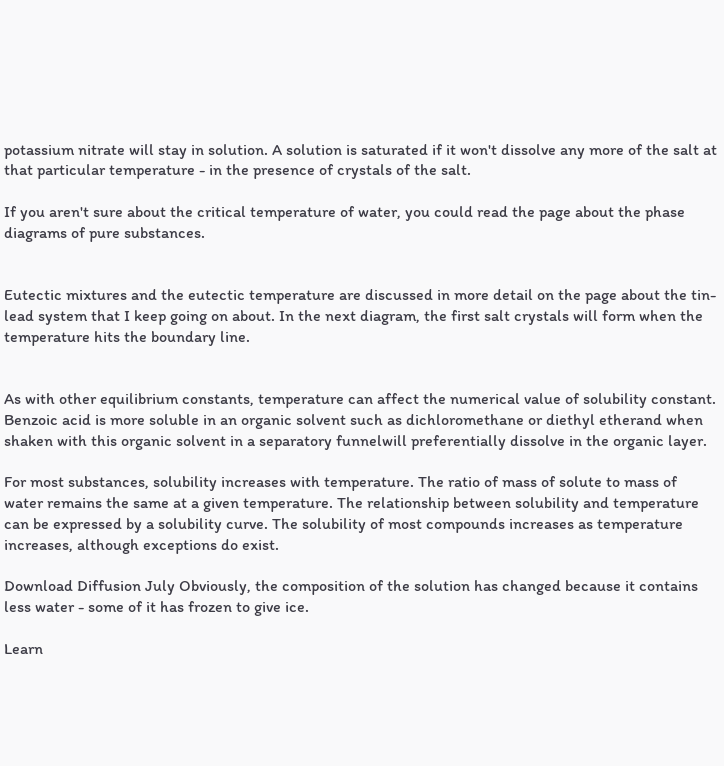potassium nitrate will stay in solution. A solution is saturated if it won't dissolve any more of the salt at that particular temperature - in the presence of crystals of the salt.

If you aren't sure about the critical temperature of water, you could read the page about the phase diagrams of pure substances.


Eutectic mixtures and the eutectic temperature are discussed in more detail on the page about the tin-lead system that I keep going on about. In the next diagram, the first salt crystals will form when the temperature hits the boundary line.


As with other equilibrium constants, temperature can affect the numerical value of solubility constant. Benzoic acid is more soluble in an organic solvent such as dichloromethane or diethyl etherand when shaken with this organic solvent in a separatory funnelwill preferentially dissolve in the organic layer.

For most substances, solubility increases with temperature. The ratio of mass of solute to mass of water remains the same at a given temperature. The relationship between solubility and temperature can be expressed by a solubility curve. The solubility of most compounds increases as temperature increases, although exceptions do exist.

Download Diffusion July Obviously, the composition of the solution has changed because it contains less water - some of it has frozen to give ice.

Learn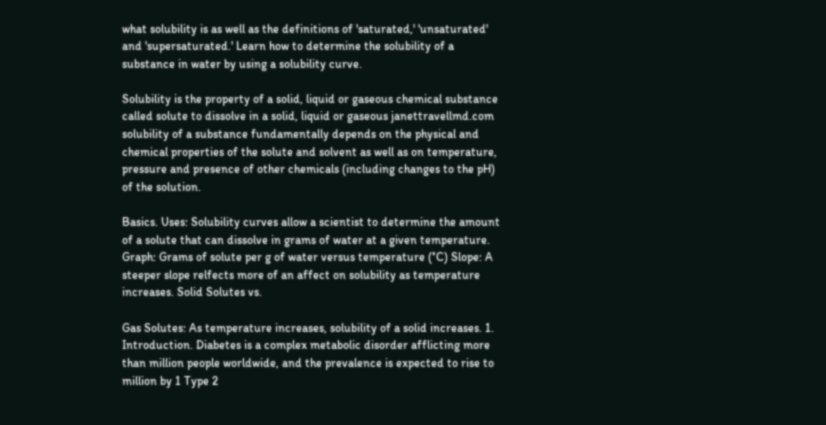what solubility is as well as the definitions of 'saturated,' 'unsaturated' and 'supersaturated.' Learn how to determine the solubility of a substance in water by using a solubility curve.

Solubility is the property of a solid, liquid or gaseous chemical substance called solute to dissolve in a solid, liquid or gaseous janettravellmd.com solubility of a substance fundamentally depends on the physical and chemical properties of the solute and solvent as well as on temperature, pressure and presence of other chemicals (including changes to the pH) of the solution.

Basics. Uses: Solubility curves allow a scientist to determine the amount of a solute that can dissolve in grams of water at a given temperature. Graph: Grams of solute per g of water versus temperature (°C) Slope: A steeper slope relfects more of an affect on solubility as temperature increases. Solid Solutes vs.

Gas Solutes: As temperature increases, solubility of a solid increases. 1. Introduction. Diabetes is a complex metabolic disorder afflicting more than million people worldwide, and the prevalence is expected to rise to million by 1 Type 2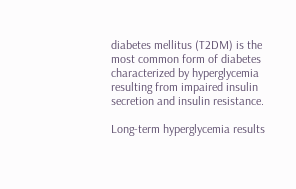diabetes mellitus (T2DM) is the most common form of diabetes characterized by hyperglycemia resulting from impaired insulin secretion and insulin resistance.

Long-term hyperglycemia results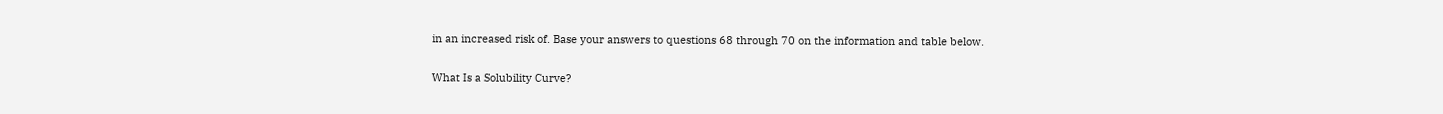in an increased risk of. Base your answers to questions 68 through 70 on the information and table below.

What Is a Solubility Curve?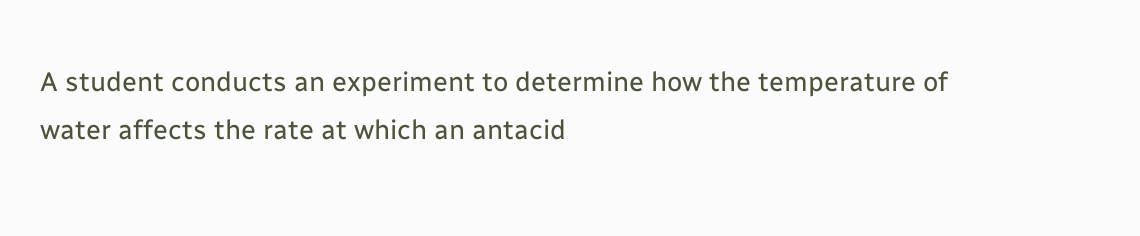A student conducts an experiment to determine how the temperature of water affects the rate at which an antacid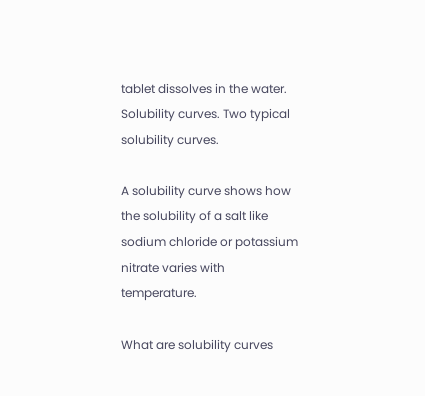tablet dissolves in the water. Solubility curves. Two typical solubility curves.

A solubility curve shows how the solubility of a salt like sodium chloride or potassium nitrate varies with temperature.

What are solubility curves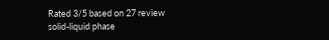Rated 3/5 based on 27 review
solid-liquid phase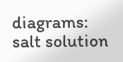diagrams: salt solution